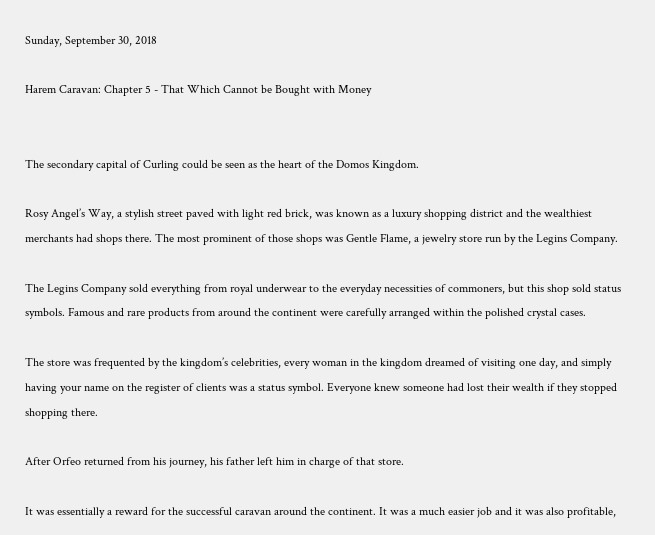Sunday, September 30, 2018

Harem Caravan: Chapter 5 - That Which Cannot be Bought with Money


The secondary capital of Curling could be seen as the heart of the Domos Kingdom.

Rosy Angel’s Way, a stylish street paved with light red brick, was known as a luxury shopping district and the wealthiest merchants had shops there. The most prominent of those shops was Gentle Flame, a jewelry store run by the Legins Company.

The Legins Company sold everything from royal underwear to the everyday necessities of commoners, but this shop sold status symbols. Famous and rare products from around the continent were carefully arranged within the polished crystal cases.

The store was frequented by the kingdom’s celebrities, every woman in the kingdom dreamed of visiting one day, and simply having your name on the register of clients was a status symbol. Everyone knew someone had lost their wealth if they stopped shopping there.

After Orfeo returned from his journey, his father left him in charge of that store.

It was essentially a reward for the successful caravan around the continent. It was a much easier job and it was also profitable,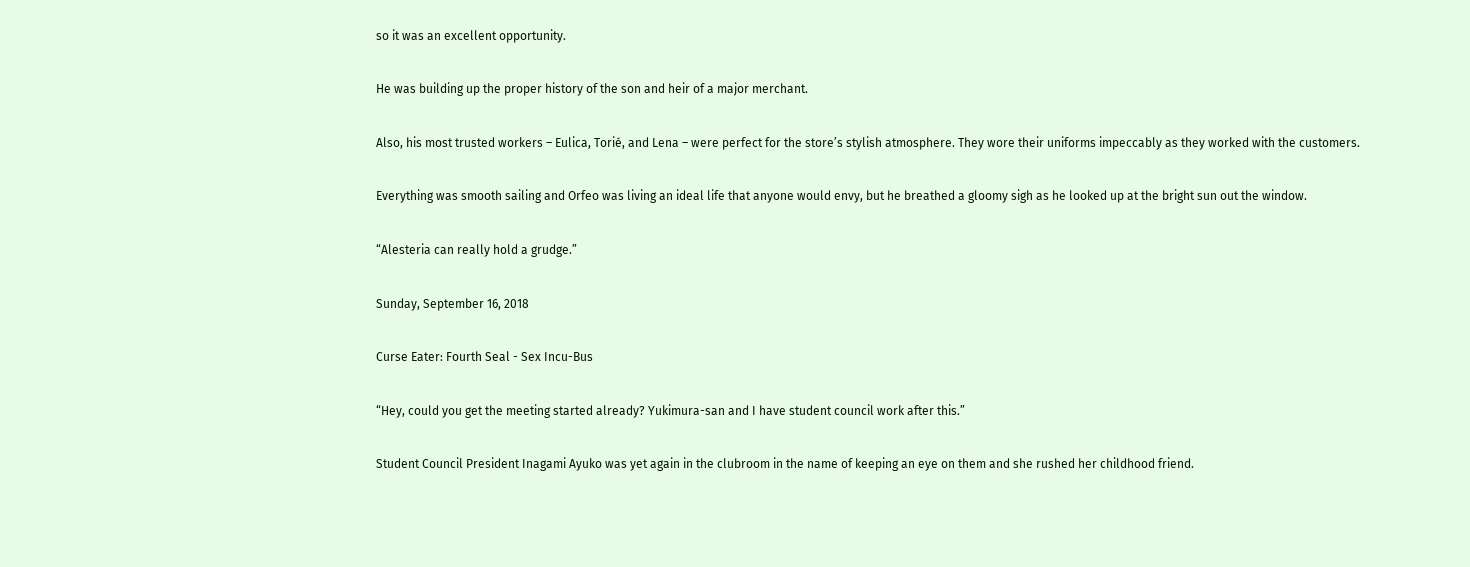so it was an excellent opportunity.

He was building up the proper history of the son and heir of a major merchant.

Also, his most trusted workers – Eulica, Torié, and Lena – were perfect for the store’s stylish atmosphere. They wore their uniforms impeccably as they worked with the customers.

Everything was smooth sailing and Orfeo was living an ideal life that anyone would envy, but he breathed a gloomy sigh as he looked up at the bright sun out the window.

“Alesteria can really hold a grudge.”

Sunday, September 16, 2018

Curse Eater: Fourth Seal - Sex Incu-Bus

“Hey, could you get the meeting started already? Yukimura-san and I have student council work after this.”

Student Council President Inagami Ayuko was yet again in the clubroom in the name of keeping an eye on them and she rushed her childhood friend.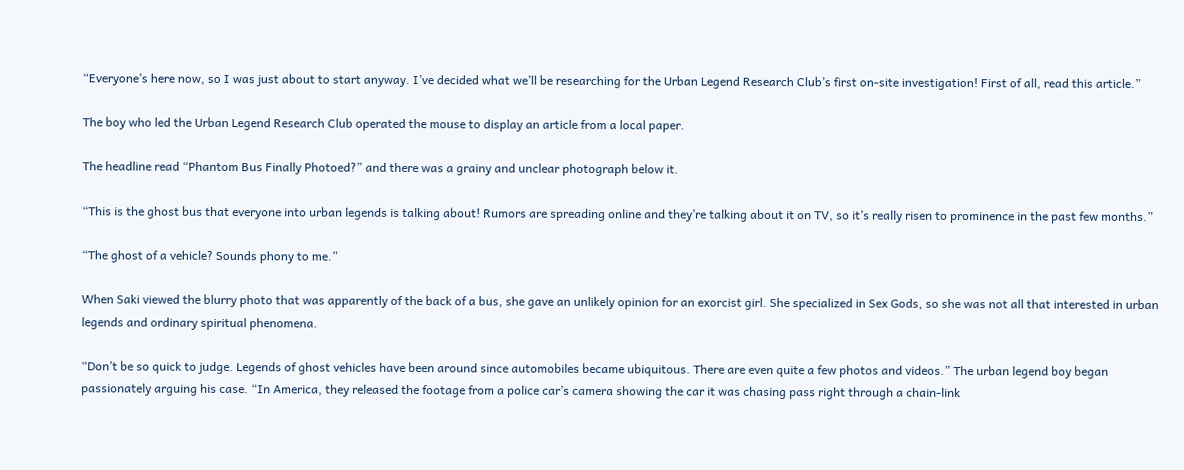“Everyone’s here now, so I was just about to start anyway. I’ve decided what we’ll be researching for the Urban Legend Research Club’s first on-site investigation! First of all, read this article.”

The boy who led the Urban Legend Research Club operated the mouse to display an article from a local paper.

The headline read “Phantom Bus Finally Photoed?” and there was a grainy and unclear photograph below it.

“This is the ghost bus that everyone into urban legends is talking about! Rumors are spreading online and they’re talking about it on TV, so it’s really risen to prominence in the past few months.”

“The ghost of a vehicle? Sounds phony to me.”

When Saki viewed the blurry photo that was apparently of the back of a bus, she gave an unlikely opinion for an exorcist girl. She specialized in Sex Gods, so she was not all that interested in urban legends and ordinary spiritual phenomena.

“Don’t be so quick to judge. Legends of ghost vehicles have been around since automobiles became ubiquitous. There are even quite a few photos and videos.” The urban legend boy began passionately arguing his case. “In America, they released the footage from a police car’s camera showing the car it was chasing pass right through a chain-link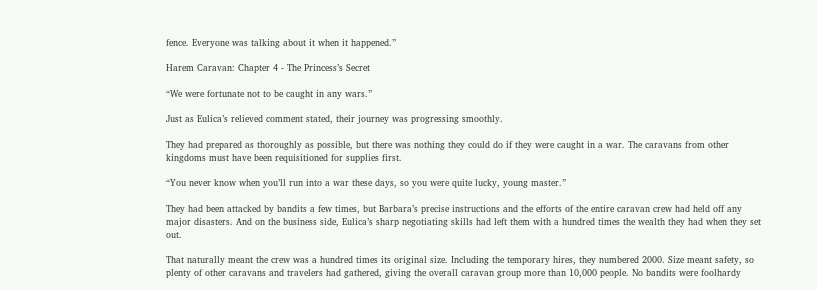fence. Everyone was talking about it when it happened.”

Harem Caravan: Chapter 4 - The Princess’s Secret

“We were fortunate not to be caught in any wars.”

Just as Eulica’s relieved comment stated, their journey was progressing smoothly.

They had prepared as thoroughly as possible, but there was nothing they could do if they were caught in a war. The caravans from other kingdoms must have been requisitioned for supplies first.

“You never know when you’ll run into a war these days, so you were quite lucky, young master.”

They had been attacked by bandits a few times, but Barbara’s precise instructions and the efforts of the entire caravan crew had held off any major disasters. And on the business side, Eulica’s sharp negotiating skills had left them with a hundred times the wealth they had when they set out.

That naturally meant the crew was a hundred times its original size. Including the temporary hires, they numbered 2000. Size meant safety, so plenty of other caravans and travelers had gathered, giving the overall caravan group more than 10,000 people. No bandits were foolhardy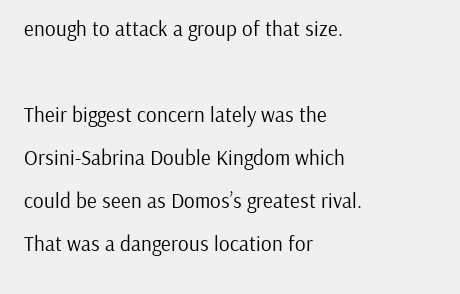enough to attack a group of that size.

Their biggest concern lately was the Orsini-Sabrina Double Kingdom which could be seen as Domos’s greatest rival. That was a dangerous location for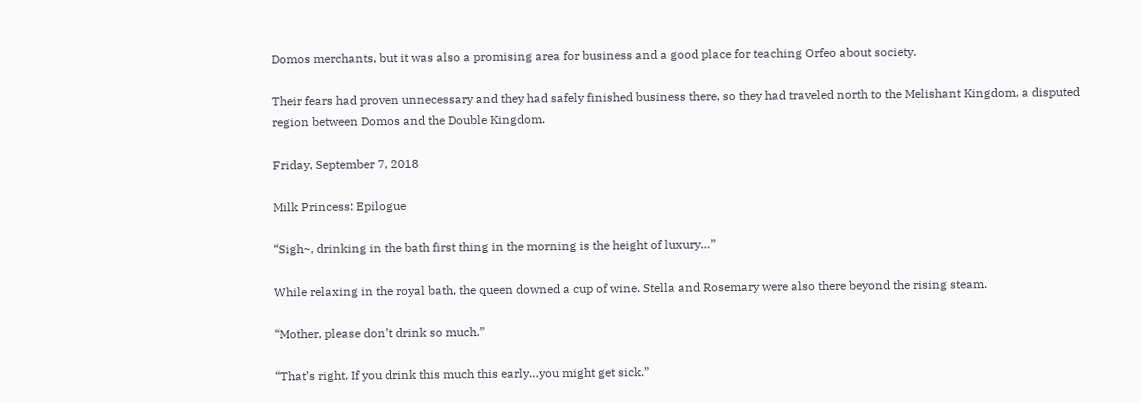Domos merchants, but it was also a promising area for business and a good place for teaching Orfeo about society.

Their fears had proven unnecessary and they had safely finished business there, so they had traveled north to the Melishant Kingdom, a disputed region between Domos and the Double Kingdom.

Friday, September 7, 2018

Milk Princess: Epilogue

“Sigh~, drinking in the bath first thing in the morning is the height of luxury…”

While relaxing in the royal bath, the queen downed a cup of wine. Stella and Rosemary were also there beyond the rising steam.

“Mother, please don’t drink so much.”

“That’s right. If you drink this much this early…you might get sick.”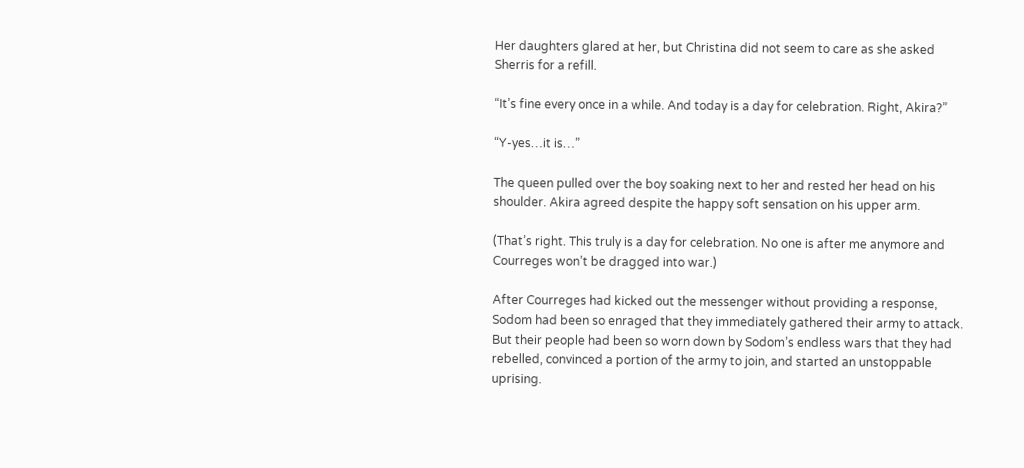Her daughters glared at her, but Christina did not seem to care as she asked Sherris for a refill.

“It’s fine every once in a while. And today is a day for celebration. Right, Akira?”

“Y-yes…it is…”

The queen pulled over the boy soaking next to her and rested her head on his shoulder. Akira agreed despite the happy soft sensation on his upper arm.

(That’s right. This truly is a day for celebration. No one is after me anymore and Courreges won’t be dragged into war.)

After Courreges had kicked out the messenger without providing a response, Sodom had been so enraged that they immediately gathered their army to attack. But their people had been so worn down by Sodom’s endless wars that they had rebelled, convinced a portion of the army to join, and started an unstoppable uprising.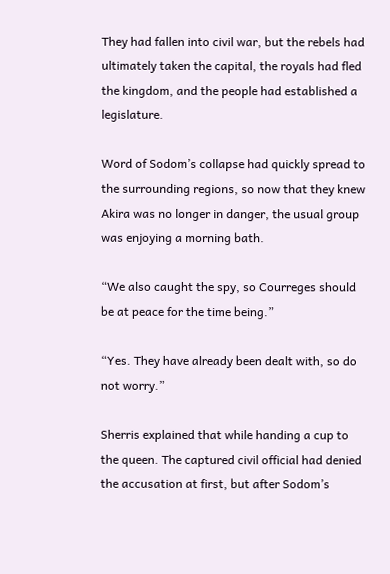They had fallen into civil war, but the rebels had ultimately taken the capital, the royals had fled the kingdom, and the people had established a legislature.

Word of Sodom’s collapse had quickly spread to the surrounding regions, so now that they knew Akira was no longer in danger, the usual group was enjoying a morning bath.

“We also caught the spy, so Courreges should be at peace for the time being.”

“Yes. They have already been dealt with, so do not worry.”

Sherris explained that while handing a cup to the queen. The captured civil official had denied the accusation at first, but after Sodom’s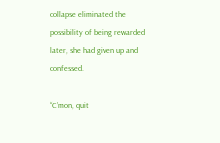collapse eliminated the possibility of being rewarded later, she had given up and confessed.

“C’mon, quit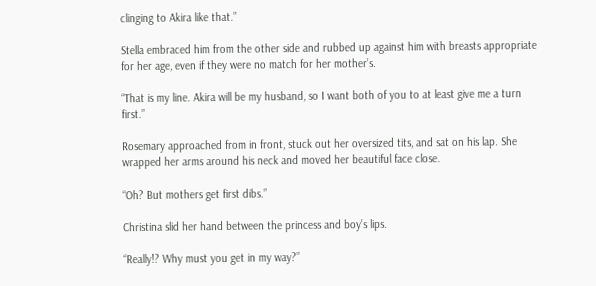clinging to Akira like that.”

Stella embraced him from the other side and rubbed up against him with breasts appropriate for her age, even if they were no match for her mother’s.

“That is my line. Akira will be my husband, so I want both of you to at least give me a turn first.”

Rosemary approached from in front, stuck out her oversized tits, and sat on his lap. She wrapped her arms around his neck and moved her beautiful face close.

“Oh? But mothers get first dibs.”

Christina slid her hand between the princess and boy’s lips.

“Really!? Why must you get in my way?”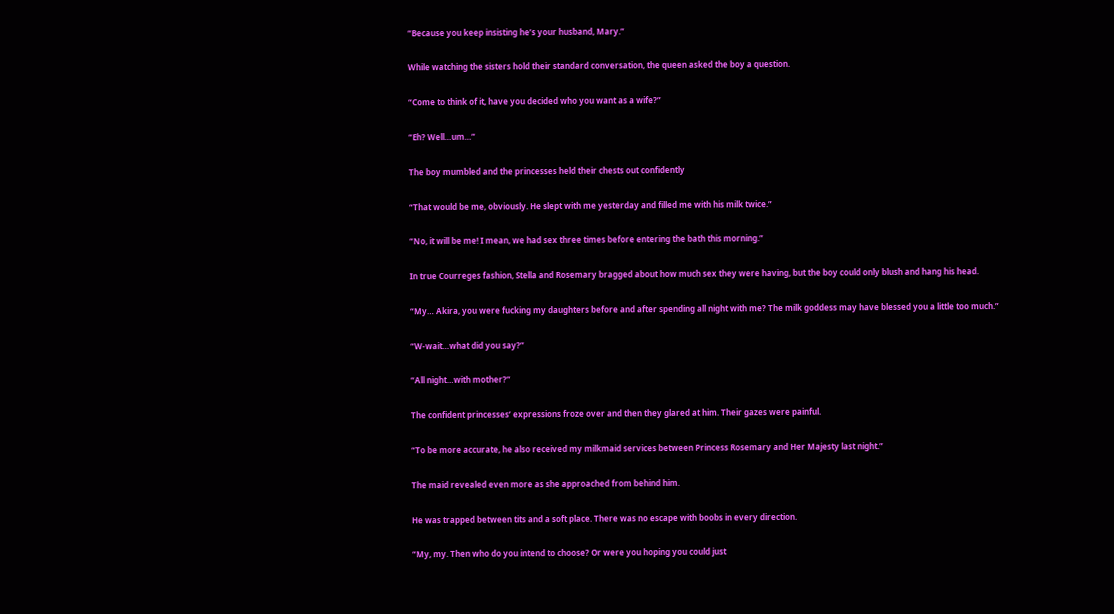“Because you keep insisting he’s your husband, Mary.”

While watching the sisters hold their standard conversation, the queen asked the boy a question.

“Come to think of it, have you decided who you want as a wife?”

“Eh? Well…um…”

The boy mumbled and the princesses held their chests out confidently

“That would be me, obviously. He slept with me yesterday and filled me with his milk twice.”

“No, it will be me! I mean, we had sex three times before entering the bath this morning.”

In true Courreges fashion, Stella and Rosemary bragged about how much sex they were having, but the boy could only blush and hang his head.

“My… Akira, you were fucking my daughters before and after spending all night with me? The milk goddess may have blessed you a little too much.”

“W-wait…what did you say?”

“All night…with mother?”

The confident princesses’ expressions froze over and then they glared at him. Their gazes were painful.

“To be more accurate, he also received my milkmaid services between Princess Rosemary and Her Majesty last night.”

The maid revealed even more as she approached from behind him.

He was trapped between tits and a soft place. There was no escape with boobs in every direction.

“My, my. Then who do you intend to choose? Or were you hoping you could just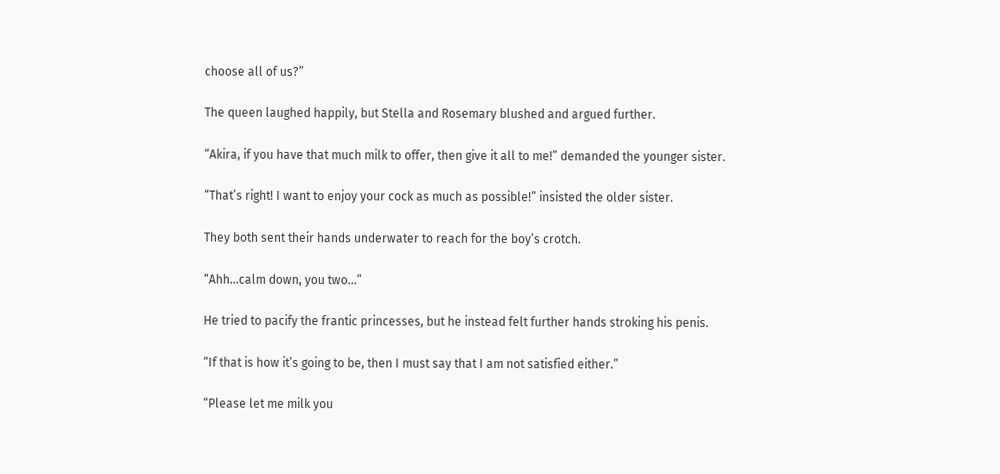choose all of us?”

The queen laughed happily, but Stella and Rosemary blushed and argued further.

“Akira, if you have that much milk to offer, then give it all to me!” demanded the younger sister.

“That’s right! I want to enjoy your cock as much as possible!” insisted the older sister.

They both sent their hands underwater to reach for the boy’s crotch.

“Ahh…calm down, you two…”

He tried to pacify the frantic princesses, but he instead felt further hands stroking his penis.

“If that is how it’s going to be, then I must say that I am not satisfied either.”

“Please let me milk you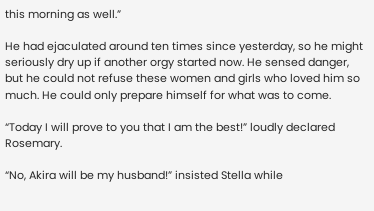this morning as well.”

He had ejaculated around ten times since yesterday, so he might seriously dry up if another orgy started now. He sensed danger, but he could not refuse these women and girls who loved him so much. He could only prepare himself for what was to come.

“Today I will prove to you that I am the best!” loudly declared Rosemary.

“No, Akira will be my husband!” insisted Stella while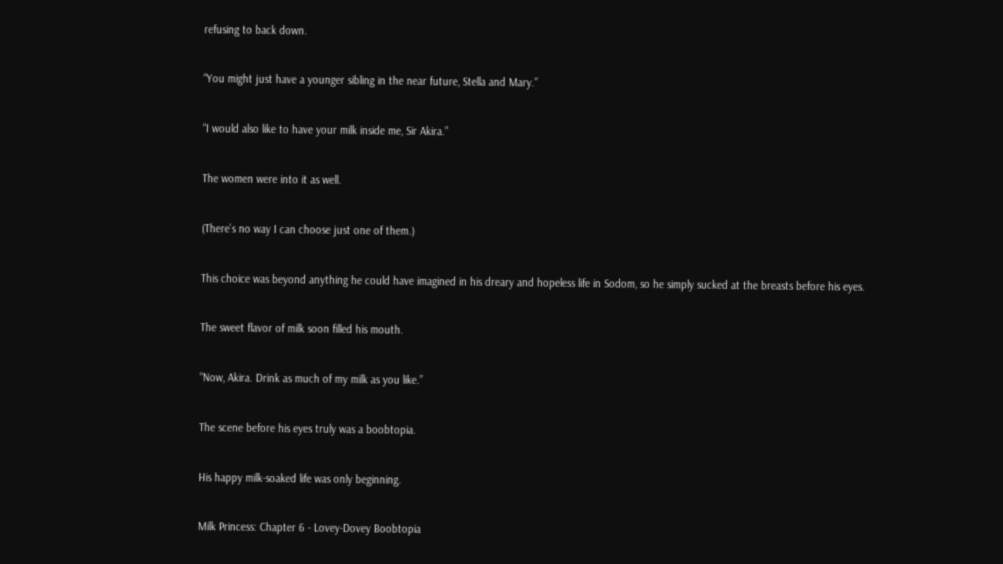refusing to back down.

“You might just have a younger sibling in the near future, Stella and Mary.”

“I would also like to have your milk inside me, Sir Akira.”

The women were into it as well.

(There’s no way I can choose just one of them.)

This choice was beyond anything he could have imagined in his dreary and hopeless life in Sodom, so he simply sucked at the breasts before his eyes.

The sweet flavor of milk soon filled his mouth.

“Now, Akira. Drink as much of my milk as you like.”

The scene before his eyes truly was a boobtopia.

His happy milk-soaked life was only beginning.

Milk Princess: Chapter 6 - Lovey-Dovey Boobtopia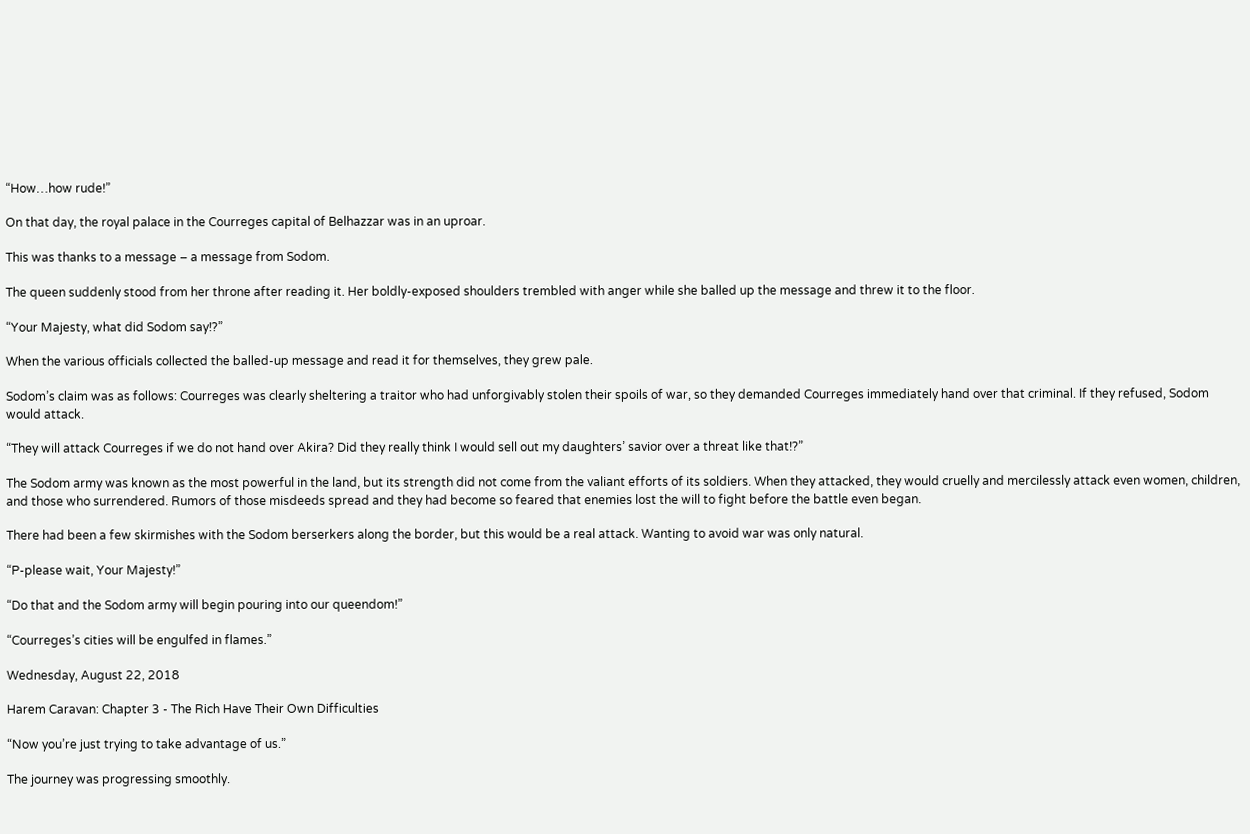“How…how rude!”

On that day, the royal palace in the Courreges capital of Belhazzar was in an uproar.

This was thanks to a message – a message from Sodom.

The queen suddenly stood from her throne after reading it. Her boldly-exposed shoulders trembled with anger while she balled up the message and threw it to the floor.

“Your Majesty, what did Sodom say!?”

When the various officials collected the balled-up message and read it for themselves, they grew pale.

Sodom’s claim was as follows: Courreges was clearly sheltering a traitor who had unforgivably stolen their spoils of war, so they demanded Courreges immediately hand over that criminal. If they refused, Sodom would attack.

“They will attack Courreges if we do not hand over Akira? Did they really think I would sell out my daughters’ savior over a threat like that!?”

The Sodom army was known as the most powerful in the land, but its strength did not come from the valiant efforts of its soldiers. When they attacked, they would cruelly and mercilessly attack even women, children, and those who surrendered. Rumors of those misdeeds spread and they had become so feared that enemies lost the will to fight before the battle even began.

There had been a few skirmishes with the Sodom berserkers along the border, but this would be a real attack. Wanting to avoid war was only natural.

“P-please wait, Your Majesty!”

“Do that and the Sodom army will begin pouring into our queendom!”

“Courreges’s cities will be engulfed in flames.”

Wednesday, August 22, 2018

Harem Caravan: Chapter 3 - The Rich Have Their Own Difficulties

“Now you’re just trying to take advantage of us.”

The journey was progressing smoothly.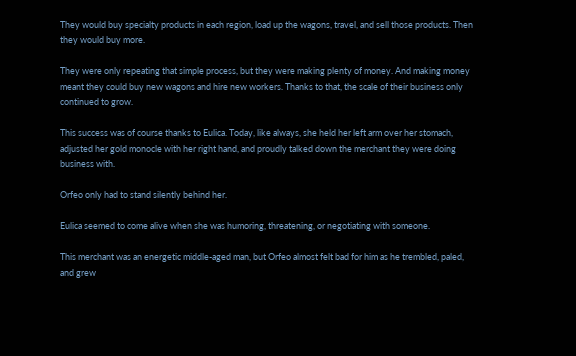They would buy specialty products in each region, load up the wagons, travel, and sell those products. Then they would buy more.

They were only repeating that simple process, but they were making plenty of money. And making money meant they could buy new wagons and hire new workers. Thanks to that, the scale of their business only continued to grow.

This success was of course thanks to Eulica. Today, like always, she held her left arm over her stomach, adjusted her gold monocle with her right hand, and proudly talked down the merchant they were doing business with.

Orfeo only had to stand silently behind her.

Eulica seemed to come alive when she was humoring, threatening, or negotiating with someone.

This merchant was an energetic middle-aged man, but Orfeo almost felt bad for him as he trembled, paled, and grew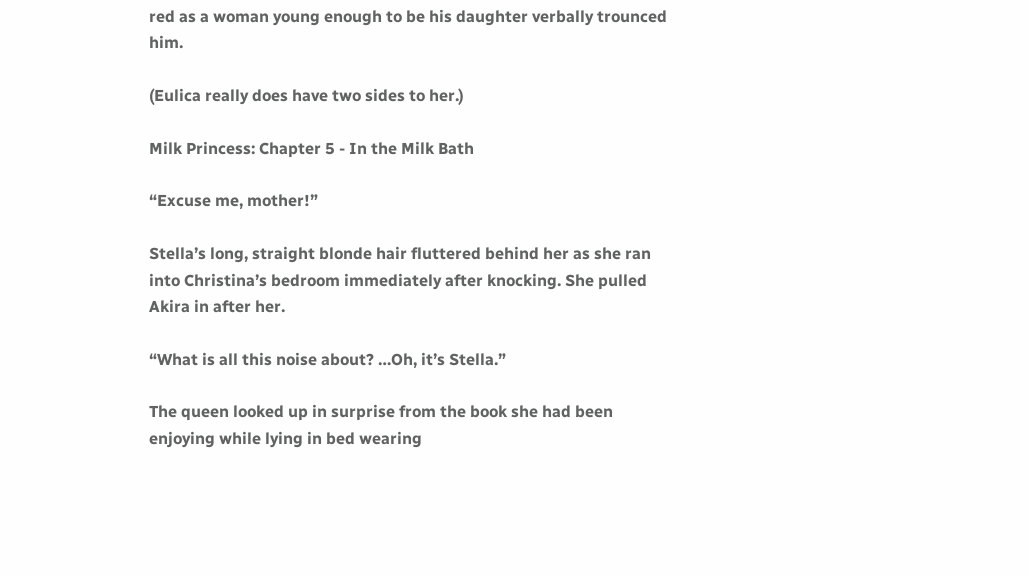red as a woman young enough to be his daughter verbally trounced him.

(Eulica really does have two sides to her.)

Milk Princess: Chapter 5 - In the Milk Bath

“Excuse me, mother!”

Stella’s long, straight blonde hair fluttered behind her as she ran into Christina’s bedroom immediately after knocking. She pulled Akira in after her.

“What is all this noise about? …Oh, it’s Stella.”

The queen looked up in surprise from the book she had been enjoying while lying in bed wearing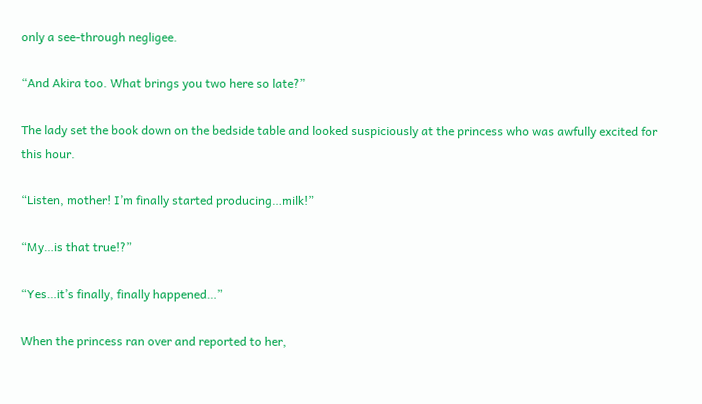only a see-through negligee.

“And Akira too. What brings you two here so late?”

The lady set the book down on the bedside table and looked suspiciously at the princess who was awfully excited for this hour.

“Listen, mother! I’m finally started producing…milk!”

“My…is that true!?”

“Yes…it’s finally, finally happened…”

When the princess ran over and reported to her,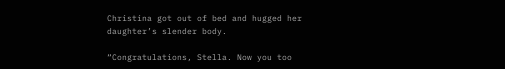Christina got out of bed and hugged her daughter’s slender body.

“Congratulations, Stella. Now you too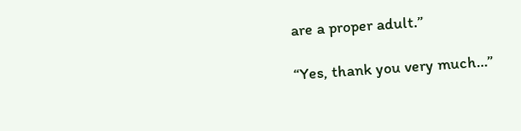are a proper adult.”

“Yes, thank you very much…”